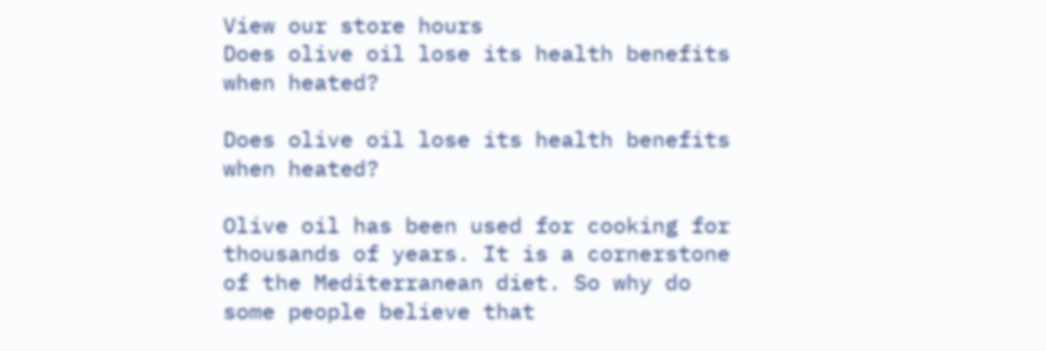View our store hours
Does olive oil lose its health benefits when heated?

Does olive oil lose its health benefits when heated?

Olive oil has been used for cooking for thousands of years. It is a cornerstone of the Mediterranean diet. So why do some people believe that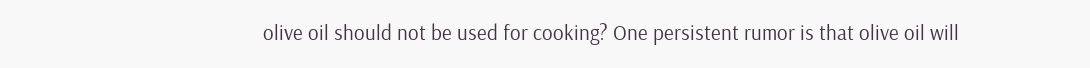olive oil should not be used for cooking? One persistent rumor is that olive oil will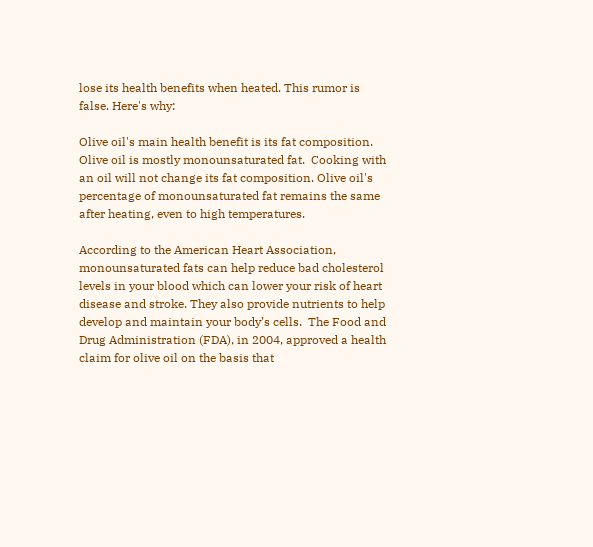lose its health benefits when heated. This rumor is false. Here's why:

Olive oil's main health benefit is its fat composition. Olive oil is mostly monounsaturated fat.  Cooking with an oil will not change its fat composition. Olive oil's percentage of monounsaturated fat remains the same after heating, even to high temperatures.

According to the American Heart Association, monounsaturated fats can help reduce bad cholesterol levels in your blood which can lower your risk of heart disease and stroke. They also provide nutrients to help develop and maintain your body’s cells.  The Food and Drug Administration (FDA), in 2004, approved a health claim for olive oil on the basis that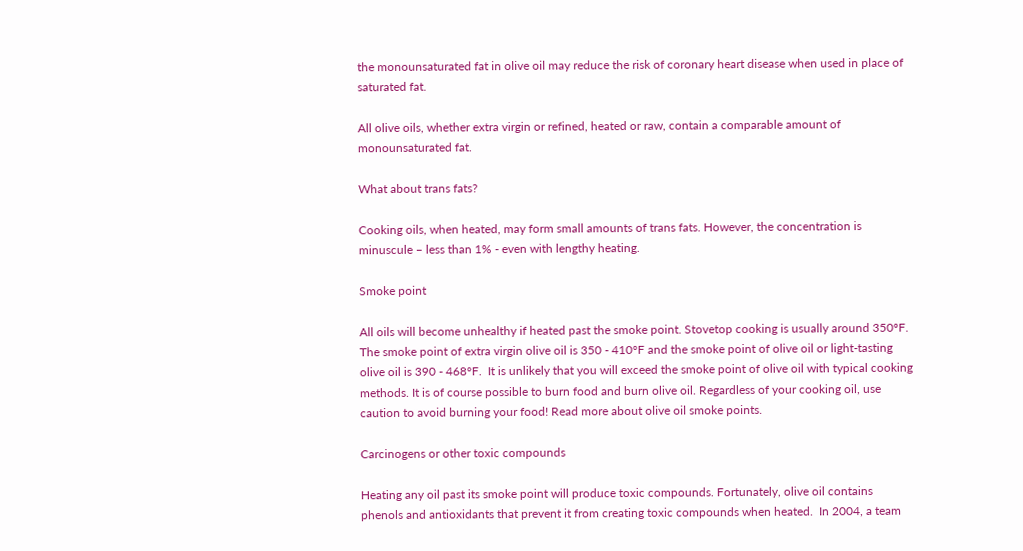the monounsaturated fat in olive oil may reduce the risk of coronary heart disease when used in place of saturated fat.

All olive oils, whether extra virgin or refined, heated or raw, contain a comparable amount of monounsaturated fat.

What about trans fats?

Cooking oils, when heated, may form small amounts of trans fats. However, the concentration is minuscule – less than 1% - even with lengthy heating.

Smoke point

All oils will become unhealthy if heated past the smoke point. Stovetop cooking is usually around 350ºF.  The smoke point of extra virgin olive oil is 350 - 410°F and the smoke point of olive oil or light-tasting olive oil is 390 - 468°F.  It is unlikely that you will exceed the smoke point of olive oil with typical cooking methods. It is of course possible to burn food and burn olive oil. Regardless of your cooking oil, use caution to avoid burning your food! Read more about olive oil smoke points.

Carcinogens or other toxic compounds

Heating any oil past its smoke point will produce toxic compounds. Fortunately, olive oil contains phenols and antioxidants that prevent it from creating toxic compounds when heated.  In 2004, a team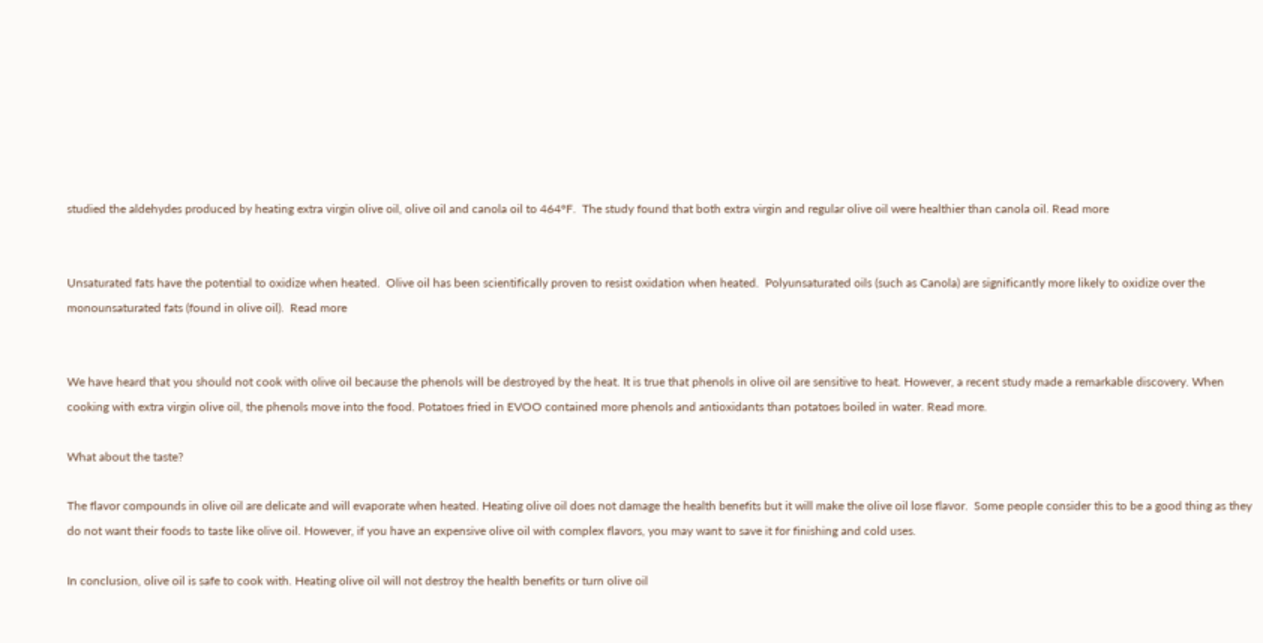studied the aldehydes produced by heating extra virgin olive oil, olive oil and canola oil to 464°F.  The study found that both extra virgin and regular olive oil were healthier than canola oil. Read more


Unsaturated fats have the potential to oxidize when heated.  Olive oil has been scientifically proven to resist oxidation when heated.  Polyunsaturated oils (such as Canola) are significantly more likely to oxidize over the monounsaturated fats (found in olive oil).  Read more


We have heard that you should not cook with olive oil because the phenols will be destroyed by the heat. It is true that phenols in olive oil are sensitive to heat. However, a recent study made a remarkable discovery. When cooking with extra virgin olive oil, the phenols move into the food. Potatoes fried in EVOO contained more phenols and antioxidants than potatoes boiled in water. Read more.

What about the taste?

The flavor compounds in olive oil are delicate and will evaporate when heated. Heating olive oil does not damage the health benefits but it will make the olive oil lose flavor.  Some people consider this to be a good thing as they do not want their foods to taste like olive oil. However, if you have an expensive olive oil with complex flavors, you may want to save it for finishing and cold uses.

In conclusion, olive oil is safe to cook with. Heating olive oil will not destroy the health benefits or turn olive oil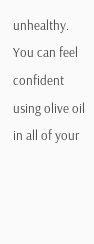unhealthy. You can feel confident using olive oil in all of your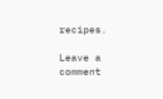recipes.

Leave a comment